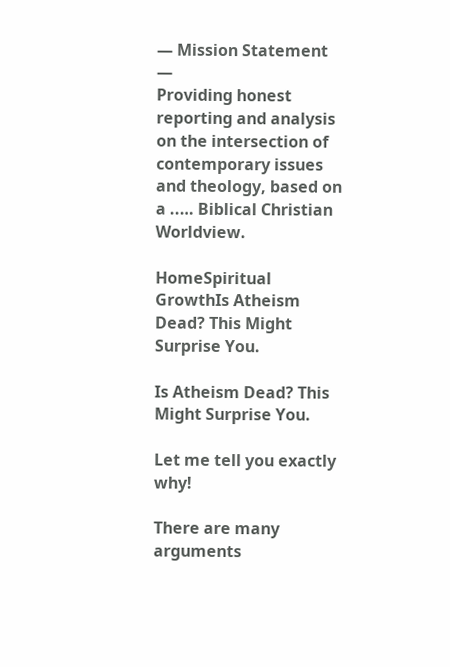— Mission Statement —
Providing honest reporting and analysis on the intersection of contemporary issues and theology, based on a ..… Biblical Christian Worldview.

HomeSpiritual GrowthIs Atheism Dead? This Might Surprise You.

Is Atheism Dead? This Might Surprise You.

Let me tell you exactly why!

There are many arguments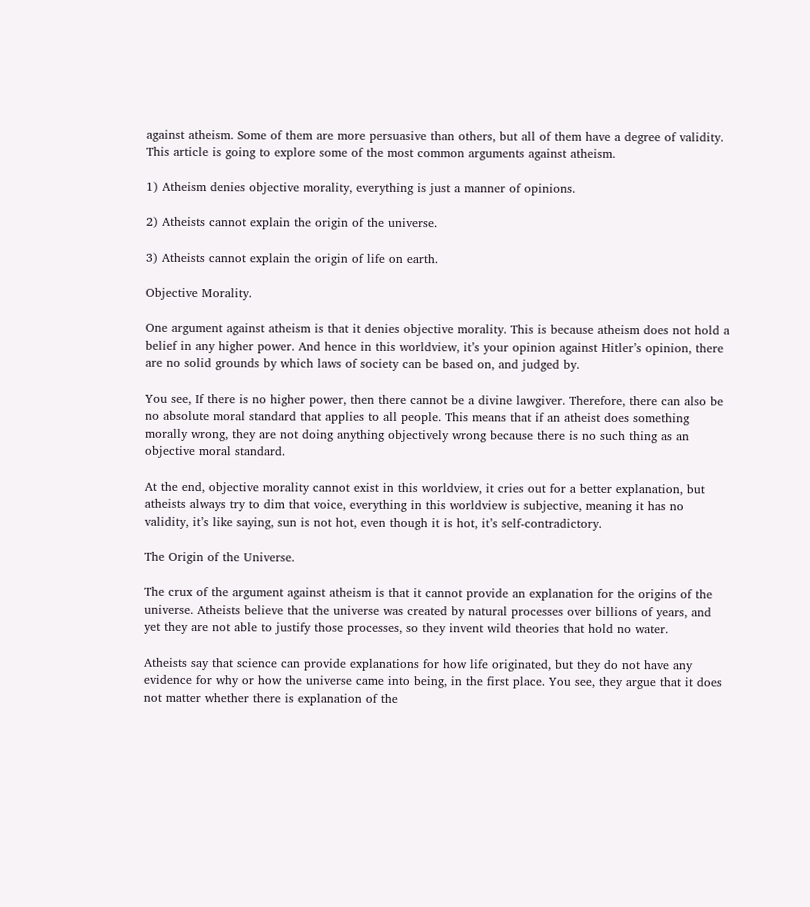against atheism. Some of them are more persuasive than others, but all of them have a degree of validity. This article is going to explore some of the most common arguments against atheism.

1) Atheism denies objective morality, everything is just a manner of opinions.

2) Atheists cannot explain the origin of the universe.

3) Atheists cannot explain the origin of life on earth.

Objective Morality.

One argument against atheism is that it denies objective morality. This is because atheism does not hold a belief in any higher power. And hence in this worldview, it’s your opinion against Hitler’s opinion, there are no solid grounds by which laws of society can be based on, and judged by.

You see, If there is no higher power, then there cannot be a divine lawgiver. Therefore, there can also be no absolute moral standard that applies to all people. This means that if an atheist does something morally wrong, they are not doing anything objectively wrong because there is no such thing as an objective moral standard.

At the end, objective morality cannot exist in this worldview, it cries out for a better explanation, but atheists always try to dim that voice, everything in this worldview is subjective, meaning it has no validity, it’s like saying, sun is not hot, even though it is hot, it’s self-contradictory.

The Origin of the Universe.

The crux of the argument against atheism is that it cannot provide an explanation for the origins of the universe. Atheists believe that the universe was created by natural processes over billions of years, and yet they are not able to justify those processes, so they invent wild theories that hold no water.

Atheists say that science can provide explanations for how life originated, but they do not have any evidence for why or how the universe came into being, in the first place. You see, they argue that it does not matter whether there is explanation of the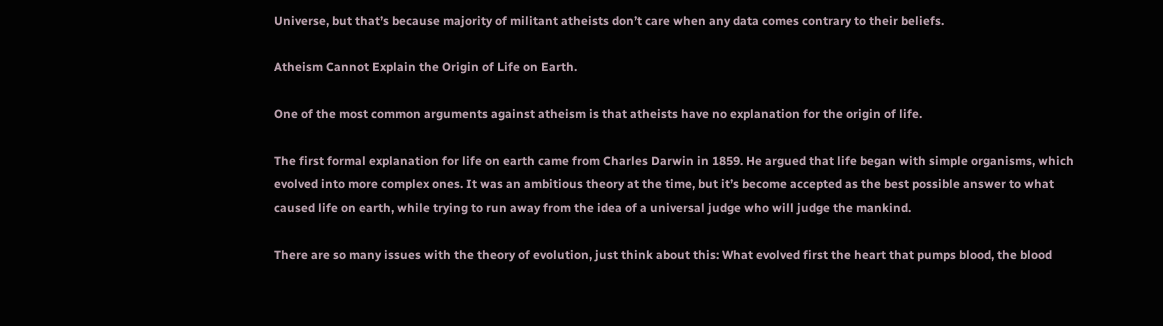Universe, but that’s because majority of militant atheists don’t care when any data comes contrary to their beliefs.

Atheism Cannot Explain the Origin of Life on Earth.

One of the most common arguments against atheism is that atheists have no explanation for the origin of life.

The first formal explanation for life on earth came from Charles Darwin in 1859. He argued that life began with simple organisms, which evolved into more complex ones. It was an ambitious theory at the time, but it’s become accepted as the best possible answer to what caused life on earth, while trying to run away from the idea of a universal judge who will judge the mankind.

There are so many issues with the theory of evolution, just think about this: What evolved first the heart that pumps blood, the blood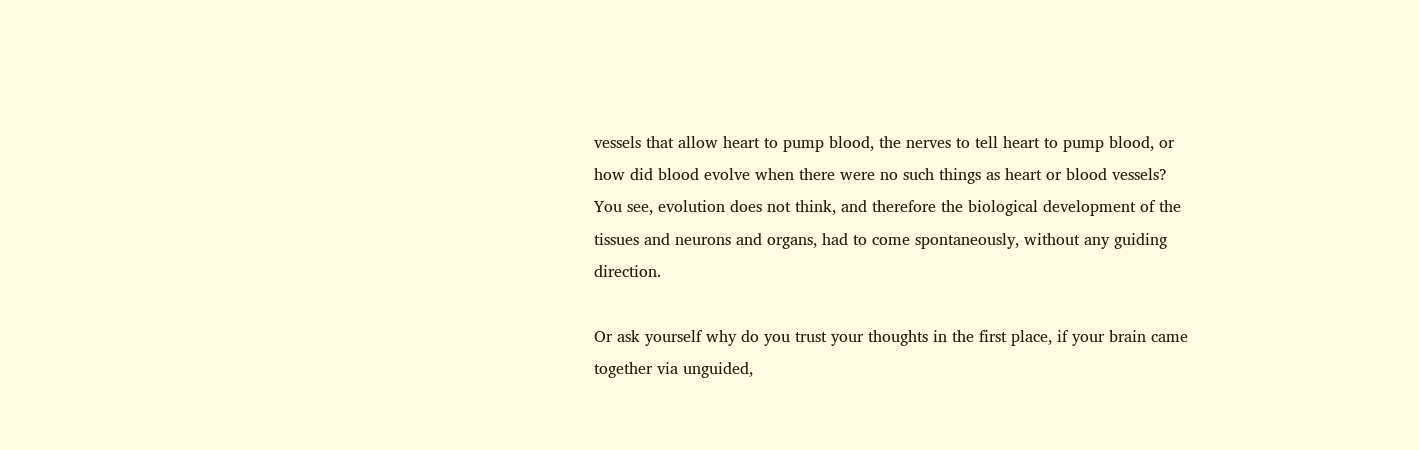vessels that allow heart to pump blood, the nerves to tell heart to pump blood, or how did blood evolve when there were no such things as heart or blood vessels? You see, evolution does not think, and therefore the biological development of the tissues and neurons and organs, had to come spontaneously, without any guiding direction.

Or ask yourself why do you trust your thoughts in the first place, if your brain came together via unguided,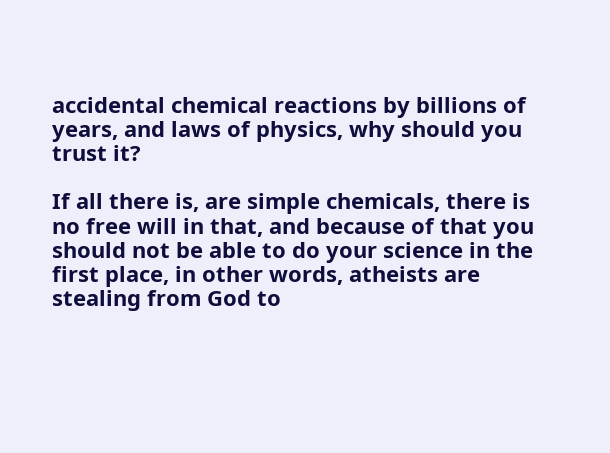accidental chemical reactions by billions of years, and laws of physics, why should you trust it?

If all there is, are simple chemicals, there is no free will in that, and because of that you should not be able to do your science in the first place, in other words, atheists are stealing from God to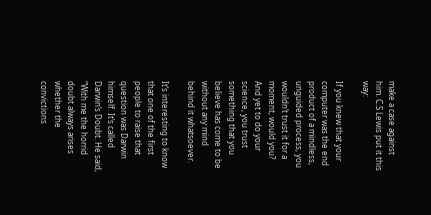make a case against him. C.S Lewis put it this way:

If you knew that your computer was the end product of a mindless, unguided process, you wouldn’t trust it for a moment, would you? And yet to do your science, you trust something that you believe has come to be without any mind behind it whatsoever.

It’s interesting to know that one of the first people to raise that question was Darwin himself. It’s called Darwin’s Doubt. He said, “With me the horrid doubt always arises whether the convictions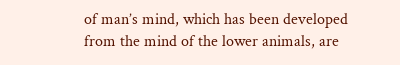of man’s mind, which has been developed from the mind of the lower animals, are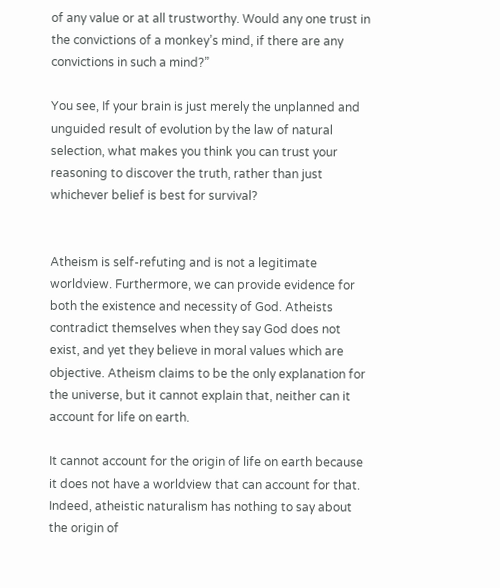of any value or at all trustworthy. Would any one trust in the convictions of a monkey’s mind, if there are any convictions in such a mind?”

You see, If your brain is just merely the unplanned and unguided result of evolution by the law of natural selection, what makes you think you can trust your reasoning to discover the truth, rather than just whichever belief is best for survival?


Atheism is self-refuting and is not a legitimate worldview. Furthermore, we can provide evidence for both the existence and necessity of God. Atheists contradict themselves when they say God does not exist, and yet they believe in moral values which are objective. Atheism claims to be the only explanation for the universe, but it cannot explain that, neither can it account for life on earth.

It cannot account for the origin of life on earth because it does not have a worldview that can account for that. Indeed, atheistic naturalism has nothing to say about the origin of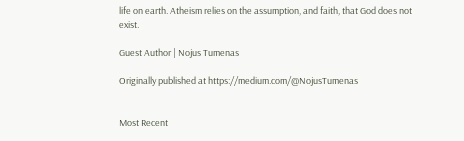life on earth. Atheism relies on the assumption, and faith, that God does not exist.

Guest Author | Nojus Tumenas

Originally published at https://medium.com/@NojusTumenas


Most Recent